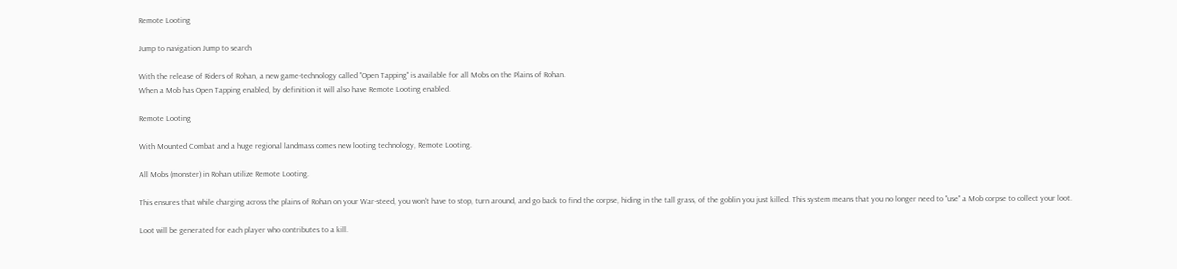Remote Looting

Jump to navigation Jump to search

With the release of Riders of Rohan, a new game-technology called "Open Tapping" is available for all Mobs on the Plains of Rohan.
When a Mob has Open Tapping enabled, by definition it will also have Remote Looting enabled.

Remote Looting

With Mounted Combat and a huge regional landmass comes new looting technology, Remote Looting.

All Mobs (monster) in Rohan utilize Remote Looting.

This ensures that while charging across the plains of Rohan on your War-steed, you won't have to stop, turn around, and go back to find the corpse, hiding in the tall grass, of the goblin you just killed. This system means that you no longer need to "use" a Mob corpse to collect your loot.

Loot will be generated for each player who contributes to a kill.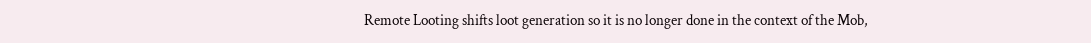Remote Looting shifts loot generation so it is no longer done in the context of the Mob,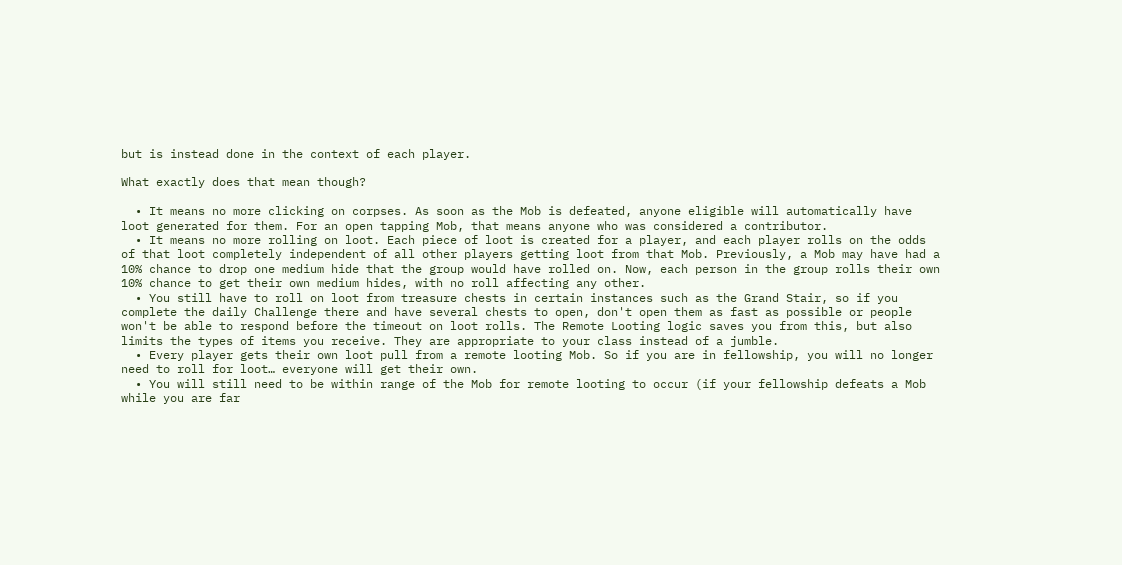but is instead done in the context of each player.

What exactly does that mean though?

  • It means no more clicking on corpses. As soon as the Mob is defeated, anyone eligible will automatically have loot generated for them. For an open tapping Mob, that means anyone who was considered a contributor.
  • It means no more rolling on loot. Each piece of loot is created for a player, and each player rolls on the odds of that loot completely independent of all other players getting loot from that Mob. Previously, a Mob may have had a 10% chance to drop one medium hide that the group would have rolled on. Now, each person in the group rolls their own 10% chance to get their own medium hides, with no roll affecting any other.
  • You still have to roll on loot from treasure chests in certain instances such as the Grand Stair, so if you complete the daily Challenge there and have several chests to open, don't open them as fast as possible or people won't be able to respond before the timeout on loot rolls. The Remote Looting logic saves you from this, but also limits the types of items you receive. They are appropriate to your class instead of a jumble.
  • Every player gets their own loot pull from a remote looting Mob. So if you are in fellowship, you will no longer need to roll for loot… everyone will get their own.
  • You will still need to be within range of the Mob for remote looting to occur (if your fellowship defeats a Mob while you are far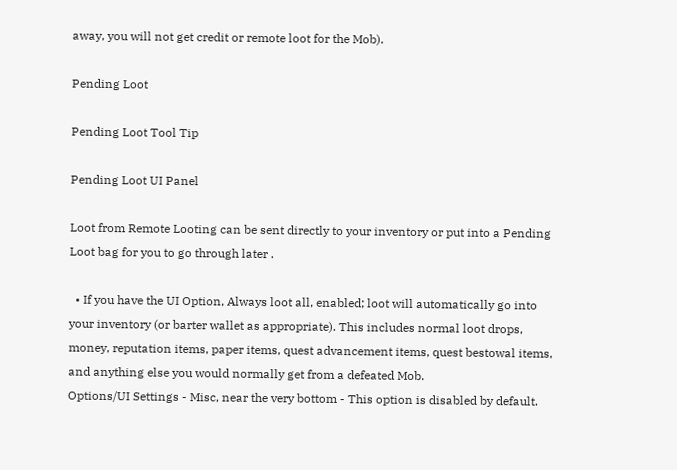away, you will not get credit or remote loot for the Mob).

Pending Loot

Pending Loot Tool Tip

Pending Loot UI Panel

Loot from Remote Looting can be sent directly to your inventory or put into a Pending Loot bag for you to go through later .

  • If you have the UI Option, Always loot all, enabled; loot will automatically go into your inventory (or barter wallet as appropriate). This includes normal loot drops, money, reputation items, paper items, quest advancement items, quest bestowal items, and anything else you would normally get from a defeated Mob.
Options/UI Settings - Misc, near the very bottom - This option is disabled by default.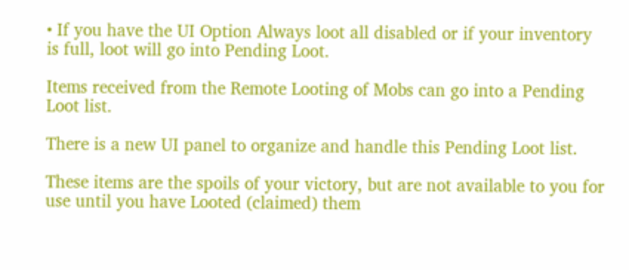• If you have the UI Option Always loot all disabled or if your inventory is full, loot will go into Pending Loot.

Items received from the Remote Looting of Mobs can go into a Pending Loot list.

There is a new UI panel to organize and handle this Pending Loot list.

These items are the spoils of your victory, but are not available to you for use until you have Looted (claimed) them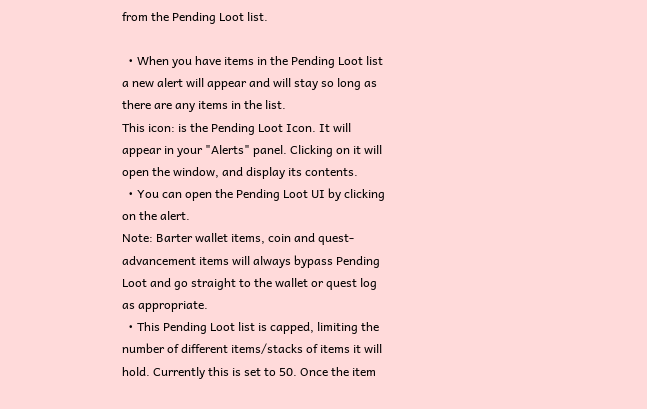from the Pending Loot list.

  • When you have items in the Pending Loot list a new alert will appear and will stay so long as there are any items in the list.
This icon: is the Pending Loot Icon. It will appear in your "Alerts" panel. Clicking on it will open the window, and display its contents.
  • You can open the Pending Loot UI by clicking on the alert.
Note: Barter wallet items, coin and quest-advancement items will always bypass Pending Loot and go straight to the wallet or quest log as appropriate.
  • This Pending Loot list is capped, limiting the number of different items/stacks of items it will hold. Currently this is set to 50. Once the item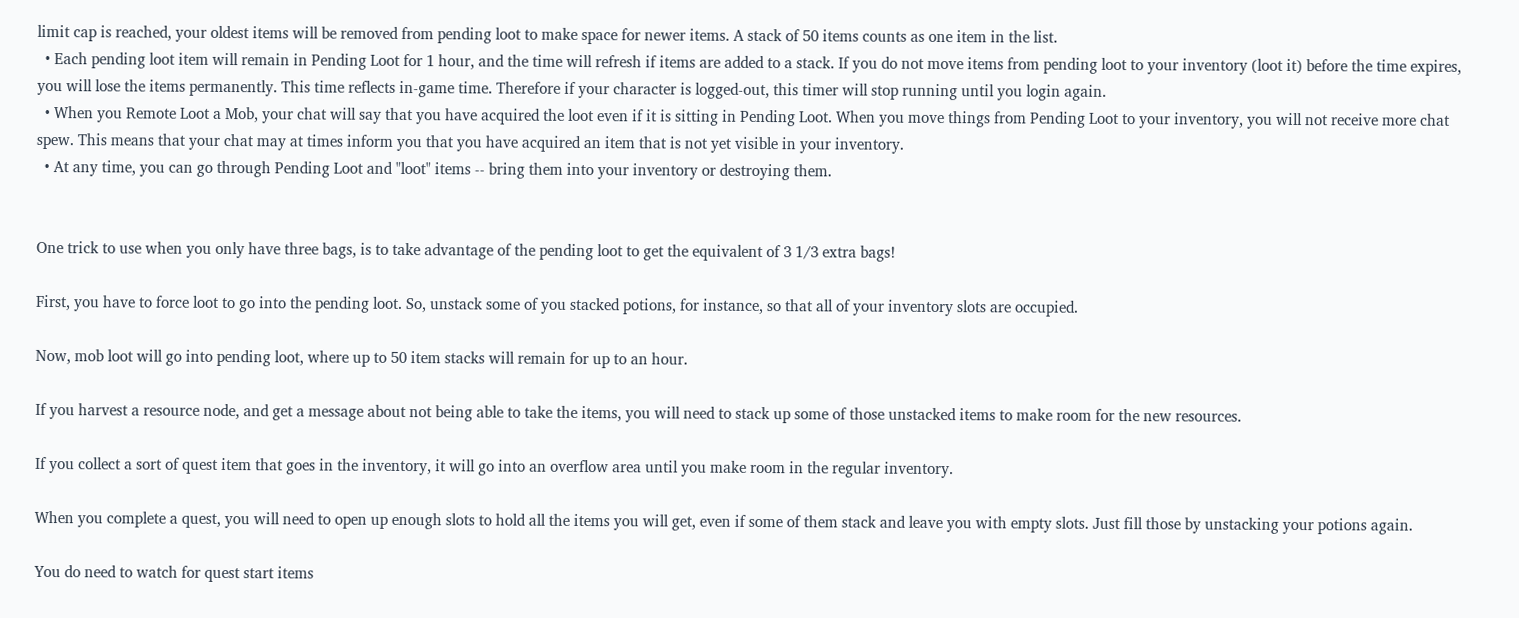limit cap is reached, your oldest items will be removed from pending loot to make space for newer items. A stack of 50 items counts as one item in the list.
  • Each pending loot item will remain in Pending Loot for 1 hour, and the time will refresh if items are added to a stack. If you do not move items from pending loot to your inventory (loot it) before the time expires, you will lose the items permanently. This time reflects in-game time. Therefore if your character is logged-out, this timer will stop running until you login again.
  • When you Remote Loot a Mob, your chat will say that you have acquired the loot even if it is sitting in Pending Loot. When you move things from Pending Loot to your inventory, you will not receive more chat spew. This means that your chat may at times inform you that you have acquired an item that is not yet visible in your inventory.
  • At any time, you can go through Pending Loot and "loot" items -- bring them into your inventory or destroying them.


One trick to use when you only have three bags, is to take advantage of the pending loot to get the equivalent of 3 1/3 extra bags!

First, you have to force loot to go into the pending loot. So, unstack some of you stacked potions, for instance, so that all of your inventory slots are occupied.

Now, mob loot will go into pending loot, where up to 50 item stacks will remain for up to an hour.

If you harvest a resource node, and get a message about not being able to take the items, you will need to stack up some of those unstacked items to make room for the new resources.

If you collect a sort of quest item that goes in the inventory, it will go into an overflow area until you make room in the regular inventory.

When you complete a quest, you will need to open up enough slots to hold all the items you will get, even if some of them stack and leave you with empty slots. Just fill those by unstacking your potions again.

You do need to watch for quest start items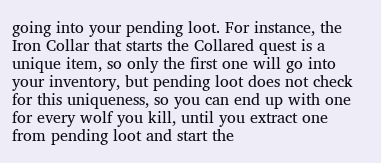going into your pending loot. For instance, the Iron Collar that starts the Collared quest is a unique item, so only the first one will go into your inventory, but pending loot does not check for this uniqueness, so you can end up with one for every wolf you kill, until you extract one from pending loot and start the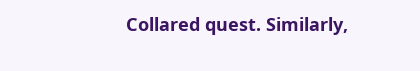Collared quest. Similarly,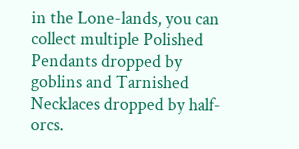in the Lone-lands, you can collect multiple Polished Pendants dropped by goblins and Tarnished Necklaces dropped by half-orcs.